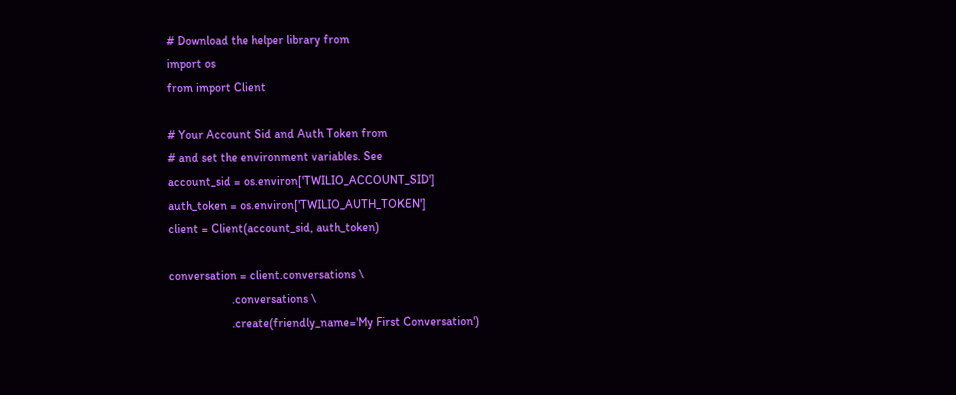# Download the helper library from
import os
from import Client

# Your Account Sid and Auth Token from
# and set the environment variables. See
account_sid = os.environ['TWILIO_ACCOUNT_SID']
auth_token = os.environ['TWILIO_AUTH_TOKEN']
client = Client(account_sid, auth_token)

conversation = client.conversations \
                     .conversations \
                     .create(friendly_name='My First Conversation')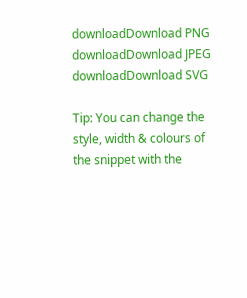downloadDownload PNG downloadDownload JPEG downloadDownload SVG

Tip: You can change the style, width & colours of the snippet with the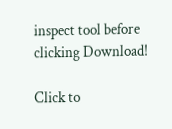inspect tool before clicking Download!

Click to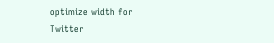optimize width for Twitter